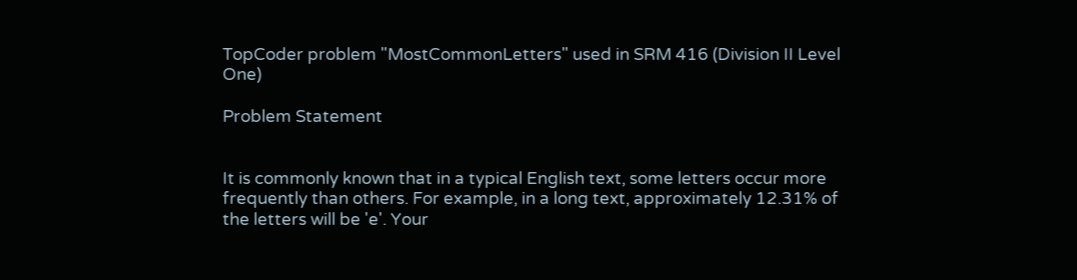TopCoder problem "MostCommonLetters" used in SRM 416 (Division II Level One)

Problem Statement


It is commonly known that in a typical English text, some letters occur more frequently than others. For example, in a long text, approximately 12.31% of the letters will be 'e'. Your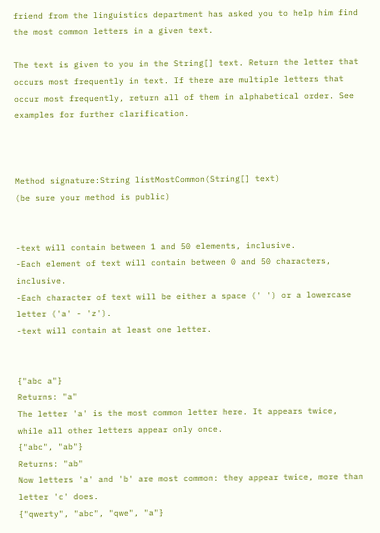friend from the linguistics department has asked you to help him find the most common letters in a given text.

The text is given to you in the String[] text. Return the letter that occurs most frequently in text. If there are multiple letters that occur most frequently, return all of them in alphabetical order. See examples for further clarification.



Method signature:String listMostCommon(String[] text)
(be sure your method is public)


-text will contain between 1 and 50 elements, inclusive.
-Each element of text will contain between 0 and 50 characters, inclusive.
-Each character of text will be either a space (' ') or a lowercase letter ('a' - 'z').
-text will contain at least one letter.


{"abc a"}
Returns: "a"
The letter 'a' is the most common letter here. It appears twice, while all other letters appear only once.
{"abc", "ab"}
Returns: "ab"
Now letters 'a' and 'b' are most common: they appear twice, more than letter 'c' does.
{"qwerty", "abc", "qwe", "a"}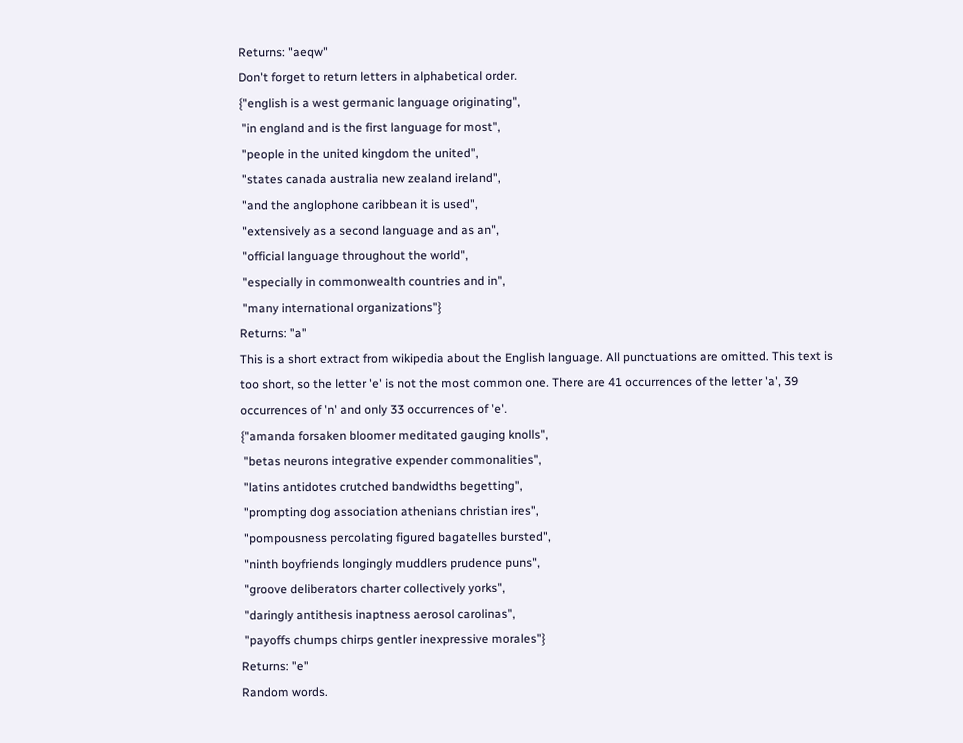Returns: "aeqw"
Don't forget to return letters in alphabetical order.
{"english is a west germanic language originating",
 "in england and is the first language for most",
 "people in the united kingdom the united",
 "states canada australia new zealand ireland",
 "and the anglophone caribbean it is used",
 "extensively as a second language and as an",
 "official language throughout the world",
 "especially in commonwealth countries and in",
 "many international organizations"}
Returns: "a"
This is a short extract from wikipedia about the English language. All punctuations are omitted. This text is too short, so the letter 'e' is not the most common one. There are 41 occurrences of the letter 'a', 39 occurrences of 'n' and only 33 occurrences of 'e'.
{"amanda forsaken bloomer meditated gauging knolls",
 "betas neurons integrative expender commonalities",
 "latins antidotes crutched bandwidths begetting",
 "prompting dog association athenians christian ires",
 "pompousness percolating figured bagatelles bursted",
 "ninth boyfriends longingly muddlers prudence puns",
 "groove deliberators charter collectively yorks",
 "daringly antithesis inaptness aerosol carolinas",
 "payoffs chumps chirps gentler inexpressive morales"}
Returns: "e"
Random words.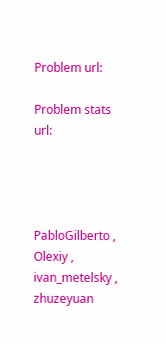Problem url:

Problem stats url:




PabloGilberto , Olexiy , ivan_metelsky , zhuzeyuan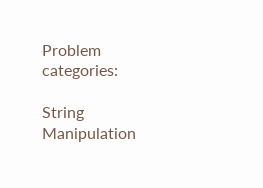Problem categories:

String Manipulation